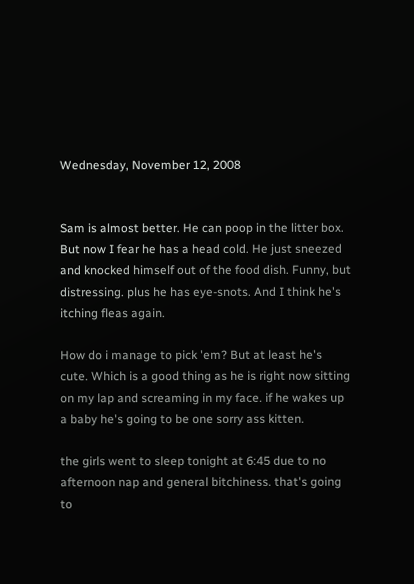Wednesday, November 12, 2008


Sam is almost better. He can poop in the litter box. But now I fear he has a head cold. He just sneezed and knocked himself out of the food dish. Funny, but distressing. plus he has eye-snots. And I think he's itching fleas again.

How do i manage to pick 'em? But at least he's cute. Which is a good thing as he is right now sitting on my lap and screaming in my face. if he wakes up a baby he's going to be one sorry ass kitten.

the girls went to sleep tonight at 6:45 due to no afternoon nap and general bitchiness. that's going to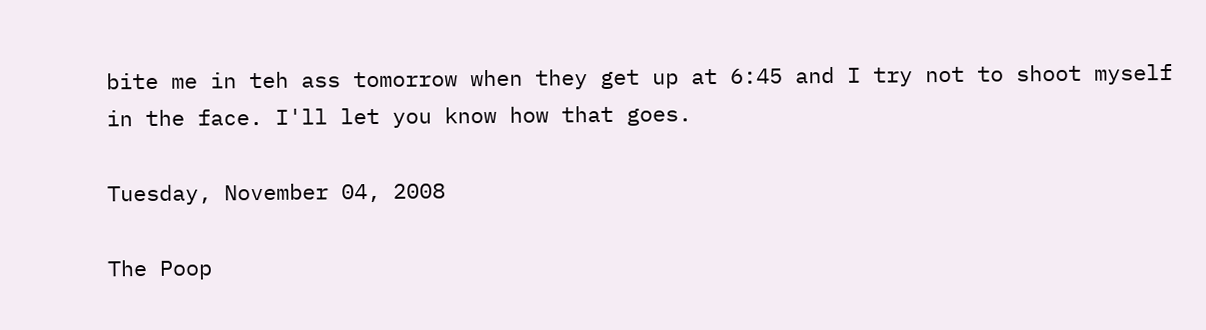bite me in teh ass tomorrow when they get up at 6:45 and I try not to shoot myself in the face. I'll let you know how that goes.

Tuesday, November 04, 2008

The Poop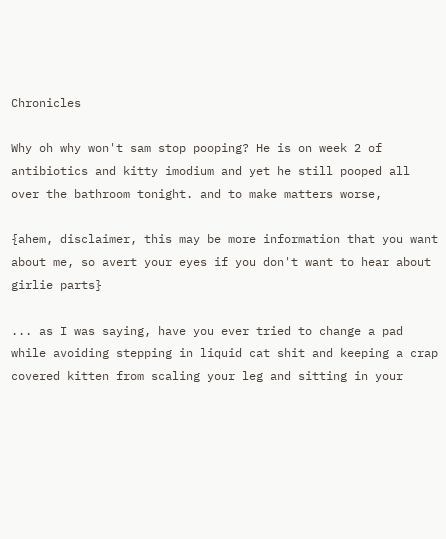Chronicles

Why oh why won't sam stop pooping? He is on week 2 of antibiotics and kitty imodium and yet he still pooped all over the bathroom tonight. and to make matters worse,

{ahem, disclaimer, this may be more information that you want about me, so avert your eyes if you don't want to hear about girlie parts}

... as I was saying, have you ever tried to change a pad while avoiding stepping in liquid cat shit and keeping a crap covered kitten from scaling your leg and sitting in your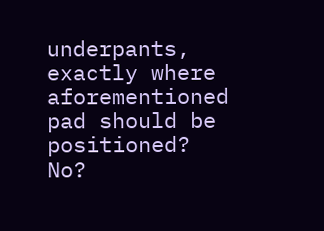underpants, exactly where aforementioned pad should be positioned? No?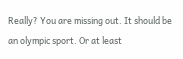Really? You are missing out. It should be an olympic sport. Or at least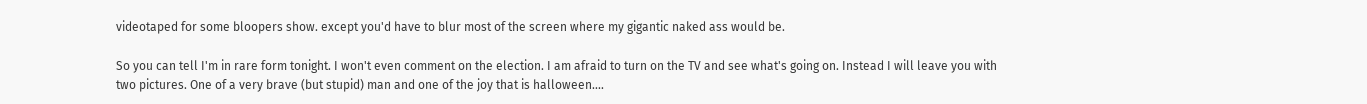videotaped for some bloopers show. except you'd have to blur most of the screen where my gigantic naked ass would be.

So you can tell I'm in rare form tonight. I won't even comment on the election. I am afraid to turn on the TV and see what's going on. Instead I will leave you with two pictures. One of a very brave (but stupid) man and one of the joy that is halloween....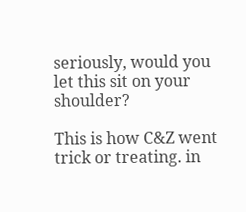seriously, would you let this sit on your shoulder?

This is how C&Z went trick or treating. in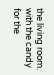the living room. with the candy for the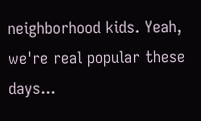neighborhood kids. Yeah, we're real popular these days...